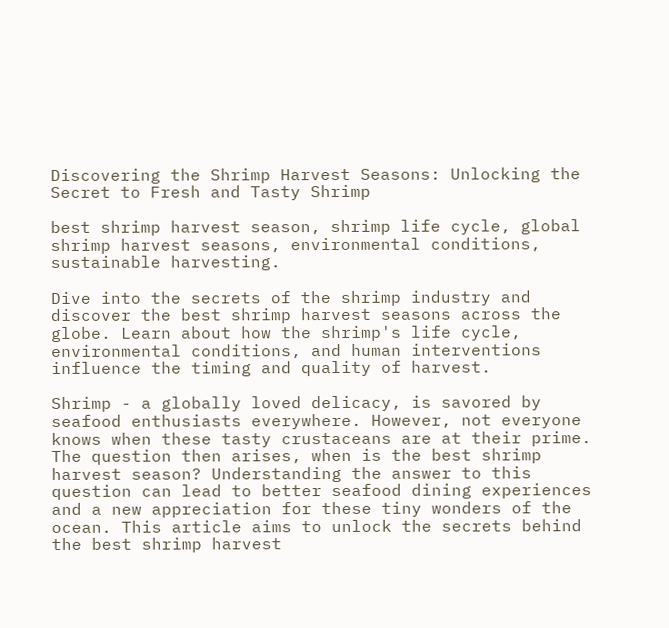Discovering the Shrimp Harvest Seasons: Unlocking the Secret to Fresh and Tasty Shrimp

best shrimp harvest season, shrimp life cycle, global shrimp harvest seasons, environmental conditions, sustainable harvesting.

Dive into the secrets of the shrimp industry and discover the best shrimp harvest seasons across the globe. Learn about how the shrimp's life cycle, environmental conditions, and human interventions influence the timing and quality of harvest.

Shrimp - a globally loved delicacy, is savored by seafood enthusiasts everywhere. However, not everyone knows when these tasty crustaceans are at their prime. The question then arises, when is the best shrimp harvest season? Understanding the answer to this question can lead to better seafood dining experiences and a new appreciation for these tiny wonders of the ocean. This article aims to unlock the secrets behind the best shrimp harvest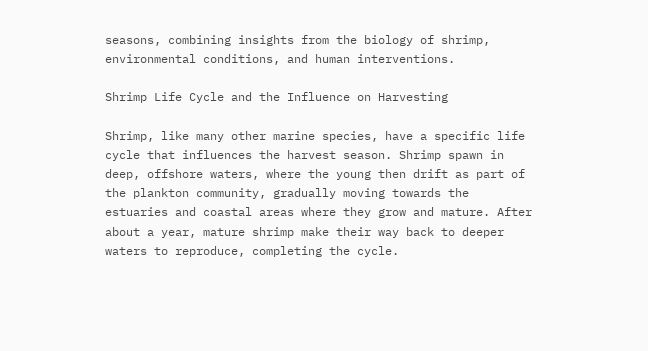seasons, combining insights from the biology of shrimp, environmental conditions, and human interventions.

Shrimp Life Cycle and the Influence on Harvesting

Shrimp, like many other marine species, have a specific life cycle that influences the harvest season. Shrimp spawn in deep, offshore waters, where the young then drift as part of the plankton community, gradually moving towards the estuaries and coastal areas where they grow and mature. After about a year, mature shrimp make their way back to deeper waters to reproduce, completing the cycle.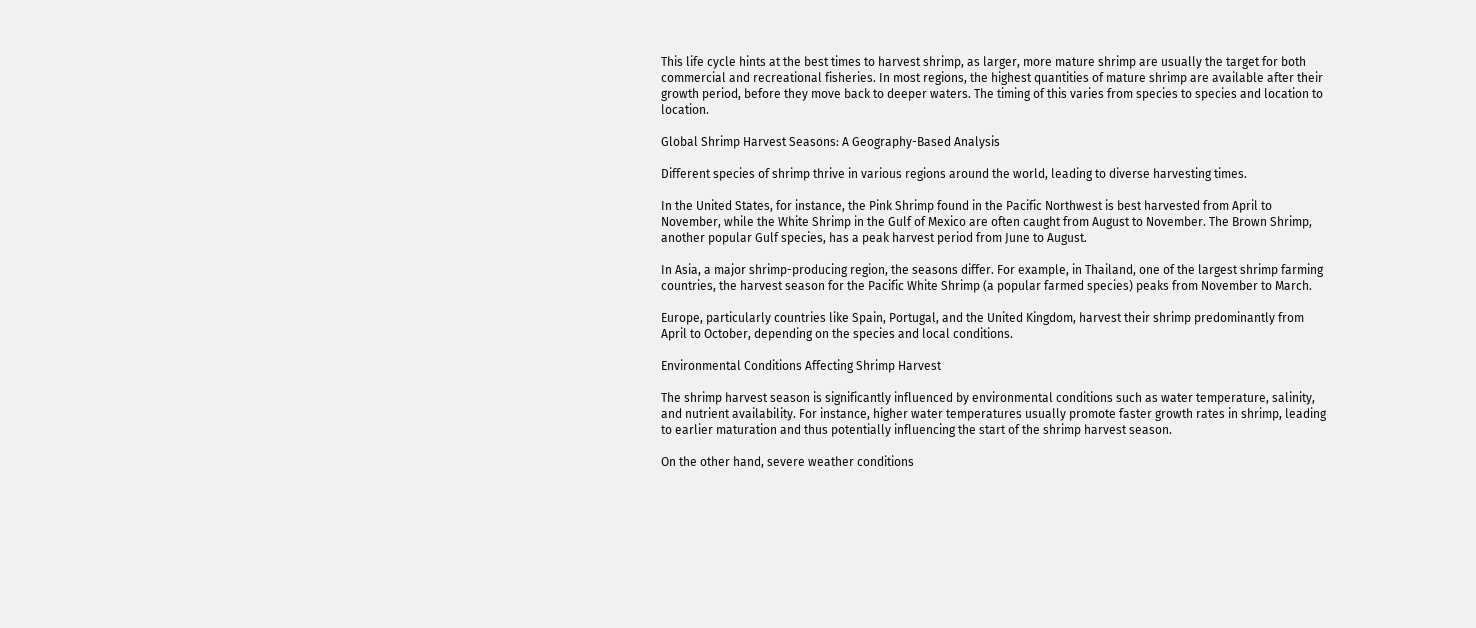This life cycle hints at the best times to harvest shrimp, as larger, more mature shrimp are usually the target for both commercial and recreational fisheries. In most regions, the highest quantities of mature shrimp are available after their growth period, before they move back to deeper waters. The timing of this varies from species to species and location to location.

Global Shrimp Harvest Seasons: A Geography-Based Analysis

Different species of shrimp thrive in various regions around the world, leading to diverse harvesting times.

In the United States, for instance, the Pink Shrimp found in the Pacific Northwest is best harvested from April to November, while the White Shrimp in the Gulf of Mexico are often caught from August to November. The Brown Shrimp, another popular Gulf species, has a peak harvest period from June to August.

In Asia, a major shrimp-producing region, the seasons differ. For example, in Thailand, one of the largest shrimp farming countries, the harvest season for the Pacific White Shrimp (a popular farmed species) peaks from November to March.

Europe, particularly countries like Spain, Portugal, and the United Kingdom, harvest their shrimp predominantly from April to October, depending on the species and local conditions.

Environmental Conditions Affecting Shrimp Harvest

The shrimp harvest season is significantly influenced by environmental conditions such as water temperature, salinity, and nutrient availability. For instance, higher water temperatures usually promote faster growth rates in shrimp, leading to earlier maturation and thus potentially influencing the start of the shrimp harvest season.

On the other hand, severe weather conditions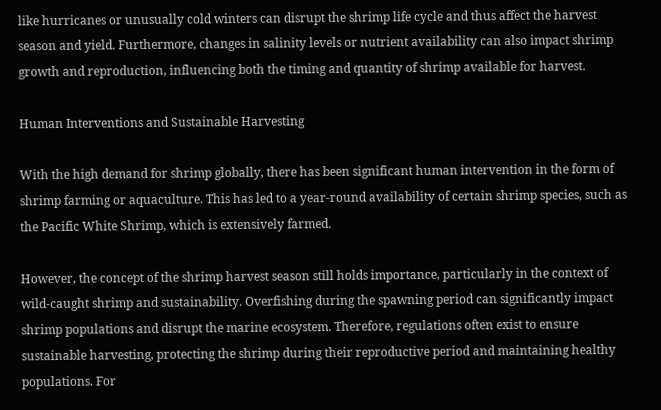like hurricanes or unusually cold winters can disrupt the shrimp life cycle and thus affect the harvest season and yield. Furthermore, changes in salinity levels or nutrient availability can also impact shrimp growth and reproduction, influencing both the timing and quantity of shrimp available for harvest.

Human Interventions and Sustainable Harvesting

With the high demand for shrimp globally, there has been significant human intervention in the form of shrimp farming or aquaculture. This has led to a year-round availability of certain shrimp species, such as the Pacific White Shrimp, which is extensively farmed.

However, the concept of the shrimp harvest season still holds importance, particularly in the context of wild-caught shrimp and sustainability. Overfishing during the spawning period can significantly impact shrimp populations and disrupt the marine ecosystem. Therefore, regulations often exist to ensure sustainable harvesting, protecting the shrimp during their reproductive period and maintaining healthy populations. For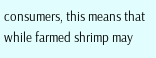consumers, this means that while farmed shrimp may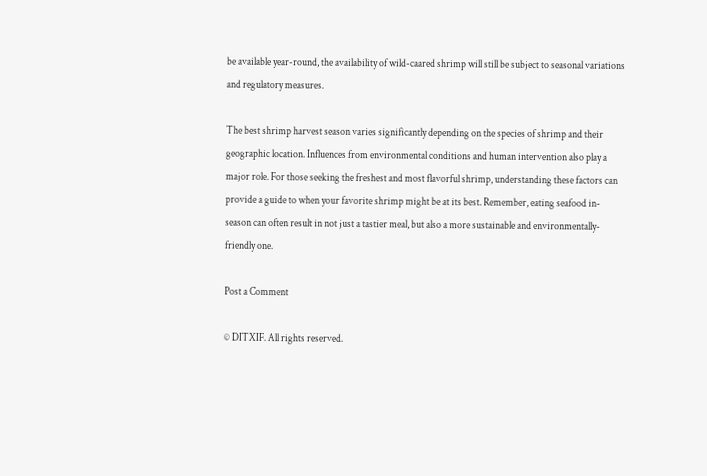be available year-round, the availability of wild-caared shrimp will still be subject to seasonal variations and regulatory measures.

The best shrimp harvest season varies significantly depending on the species of shrimp and their geographic location. Influences from environmental conditions and human intervention also play a major role. For those seeking the freshest and most flavorful shrimp, understanding these factors can provide a guide to when your favorite shrimp might be at its best. Remember, eating seafood in-season can often result in not just a tastier meal, but also a more sustainable and environmentally-friendly one.

Post a Comment

© DITXIF. All rights reserved.